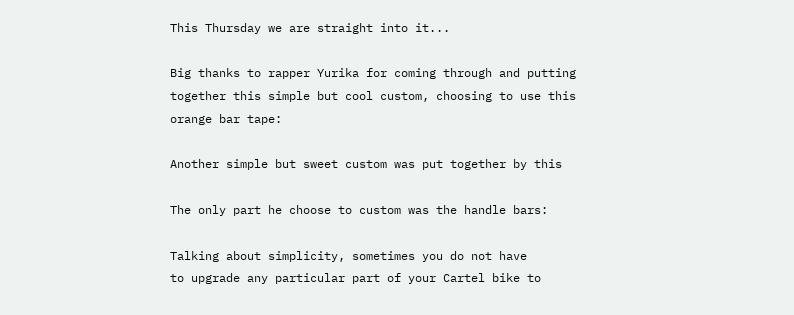This Thursday we are straight into it...

Big thanks to rapper Yurika for coming through and putting
together this simple but cool custom, choosing to use this
orange bar tape:

Another simple but sweet custom was put together by this

The only part he choose to custom was the handle bars:

Talking about simplicity, sometimes you do not have
to upgrade any particular part of your Cartel bike to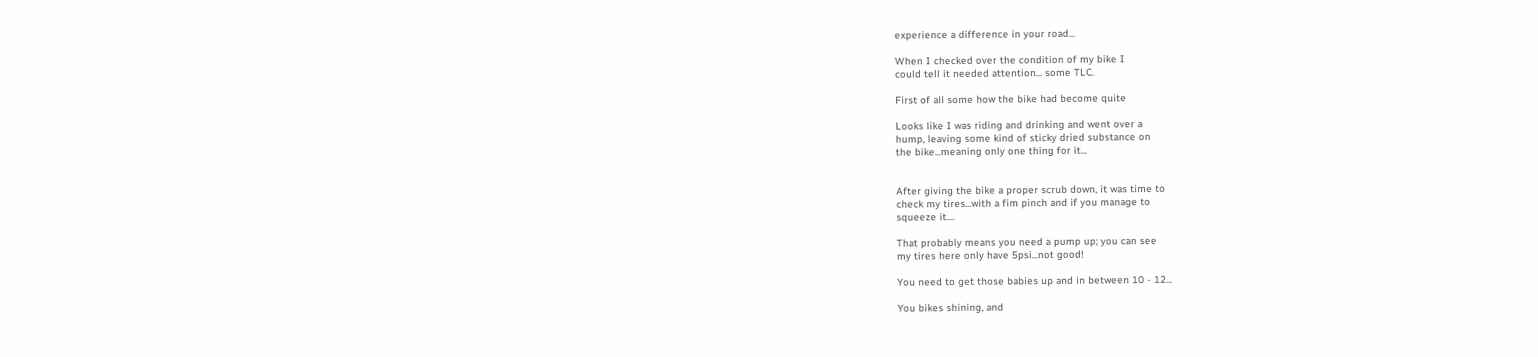experience a difference in your road...

When I checked over the condition of my bike I
could tell it needed attention... some TLC.

First of all some how the bike had become quite

Looks like I was riding and drinking and went over a
hump, leaving some kind of sticky dried substance on
the bike...meaning only one thing for it...


After giving the bike a proper scrub down, it was time to
check my tires...with a fim pinch and if you manage to
squeeze it....

That probably means you need a pump up; you can see
my tires here only have 5psi...not good!

You need to get those babies up and in between 10 - 12...

You bikes shining, and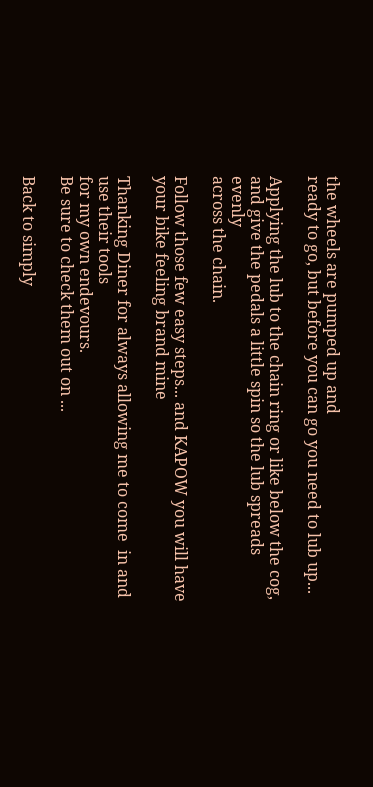the wheels are pumped up and
ready to go, but before you can go you need to lub up...

Applying the lub to the chain ring or like below the cog,
and give the pedals a little spin so the lub spreads evenly
across the chain.

Follow those few easy steps... and KAPOW you will have
your bike feeling brand mine

Thanking Diner for always allowing me to come  in and use their tools
for my own endevours.
Be sure to check them out on ...

Back to simply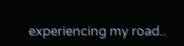experiencing my road..